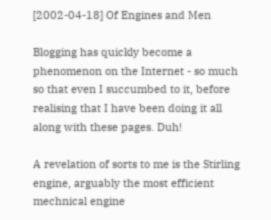[2002-04-18] Of Engines and Men

Blogging has quickly become a phenomenon on the Internet - so much so that even I succumbed to it, before realising that I have been doing it all along with these pages. Duh!

A revelation of sorts to me is the Stirling engine, arguably the most efficient mechnical engine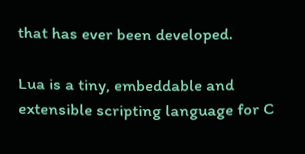that has ever been developed.

Lua is a tiny, embeddable and extensible scripting language for C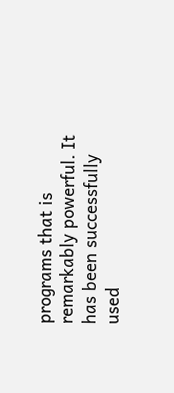programs that is remarkably powerful. It has been successfully used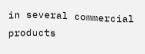in several commercial products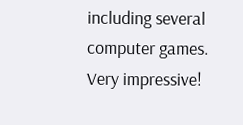including several computer games. Very impressive!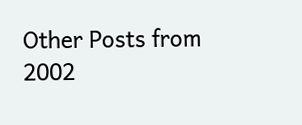Other Posts from 2002